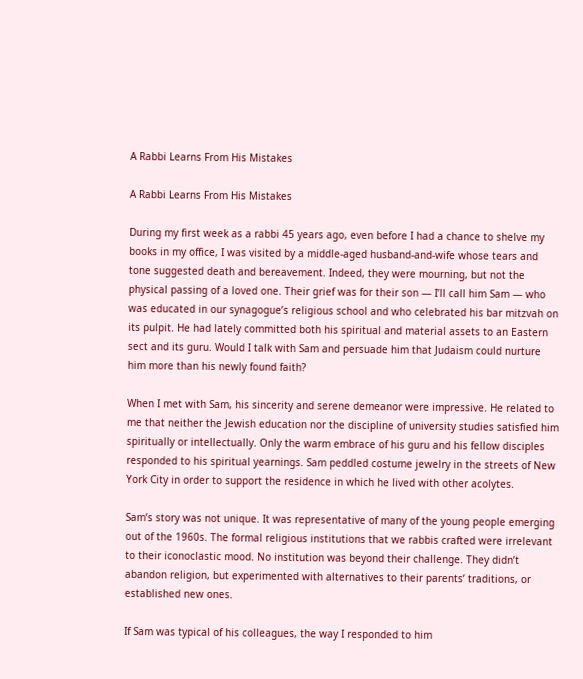A Rabbi Learns From His Mistakes

A Rabbi Learns From His Mistakes

During my first week as a rabbi 45 years ago, even before I had a chance to shelve my books in my office, I was visited by a middle-aged husband-and-wife whose tears and tone suggested death and bereavement. Indeed, they were mourning, but not the physical passing of a loved one. Their grief was for their son — I’ll call him Sam — who was educated in our synagogue’s religious school and who celebrated his bar mitzvah on its pulpit. He had lately committed both his spiritual and material assets to an Eastern sect and its guru. Would I talk with Sam and persuade him that Judaism could nurture him more than his newly found faith?

When I met with Sam, his sincerity and serene demeanor were impressive. He related to me that neither the Jewish education nor the discipline of university studies satisfied him spiritually or intellectually. Only the warm embrace of his guru and his fellow disciples responded to his spiritual yearnings. Sam peddled costume jewelry in the streets of New York City in order to support the residence in which he lived with other acolytes.

Sam’s story was not unique. It was representative of many of the young people emerging out of the 1960s. The formal religious institutions that we rabbis crafted were irrelevant to their iconoclastic mood. No institution was beyond their challenge. They didn’t abandon religion, but experimented with alternatives to their parents’ traditions, or established new ones.

If Sam was typical of his colleagues, the way I responded to him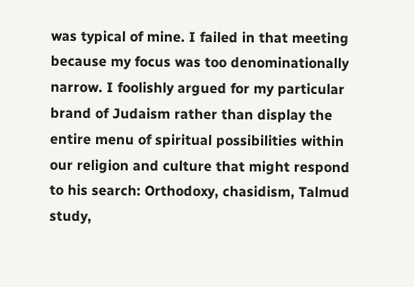was typical of mine. I failed in that meeting because my focus was too denominationally narrow. I foolishly argued for my particular brand of Judaism rather than display the entire menu of spiritual possibilities within our religion and culture that might respond to his search: Orthodoxy, chasidism, Talmud study,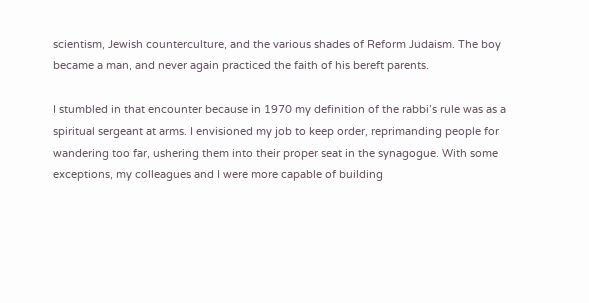scientism, Jewish counterculture, and the various shades of Reform Judaism. The boy became a man, and never again practiced the faith of his bereft parents.

I stumbled in that encounter because in 1970 my definition of the rabbi’s rule was as a spiritual sergeant at arms. I envisioned my job to keep order, reprimanding people for wandering too far, ushering them into their proper seat in the synagogue. With some exceptions, my colleagues and I were more capable of building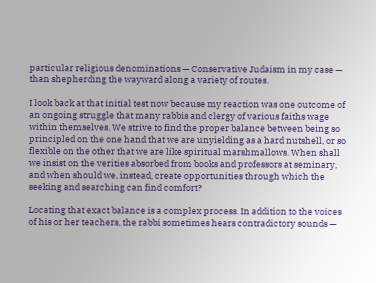particular religious denominations — Conservative Judaism in my case — than shepherding the wayward along a variety of routes.

I look back at that initial test now because my reaction was one outcome of an ongoing struggle that many rabbis and clergy of various faiths wage within themselves. We strive to find the proper balance between being so principled on the one hand that we are unyielding as a hard nutshell, or so flexible on the other that we are like spiritual marshmallows. When shall we insist on the verities absorbed from books and professors at seminary, and when should we, instead, create opportunities through which the seeking and searching can find comfort?

Locating that exact balance is a complex process. In addition to the voices of his or her teachers, the rabbi sometimes hears contradictory sounds —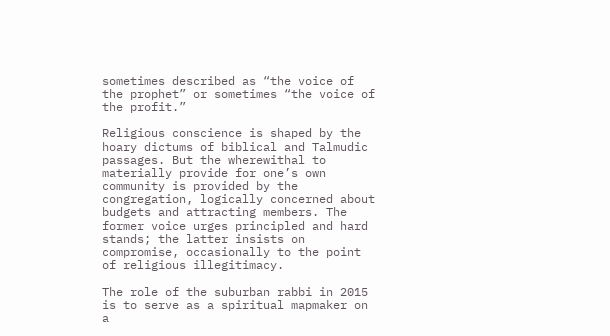sometimes described as “the voice of the prophet” or sometimes “the voice of the profit.”

Religious conscience is shaped by the hoary dictums of biblical and Talmudic passages. But the wherewithal to materially provide for one’s own community is provided by the congregation, logically concerned about budgets and attracting members. The former voice urges principled and hard stands; the latter insists on compromise, occasionally to the point of religious illegitimacy.

The role of the suburban rabbi in 2015 is to serve as a spiritual mapmaker on a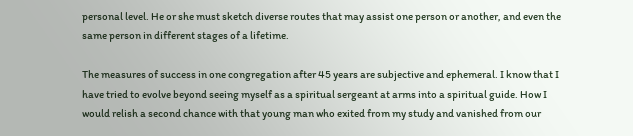personal level. He or she must sketch diverse routes that may assist one person or another, and even the same person in different stages of a lifetime.

The measures of success in one congregation after 45 years are subjective and ephemeral. I know that I have tried to evolve beyond seeing myself as a spiritual sergeant at arms into a spiritual guide. How I would relish a second chance with that young man who exited from my study and vanished from our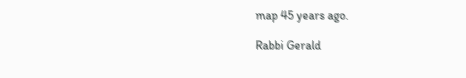map 45 years ago.

Rabbi Gerald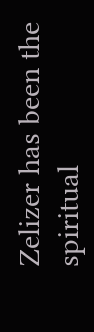Zelizer has been the spiritual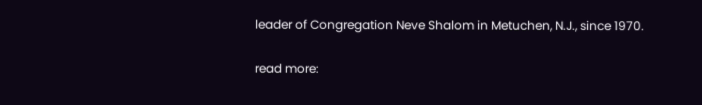leader of Congregation Neve Shalom in Metuchen, N.J., since 1970.

read more: